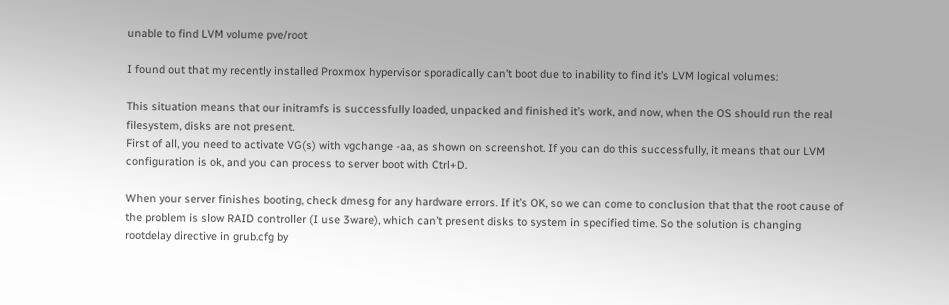unable to find LVM volume pve/root

I found out that my recently installed Proxmox hypervisor sporadically can’t boot due to inability to find it’s LVM logical volumes:

This situation means that our initramfs is successfully loaded, unpacked and finished it’s work, and now, when the OS should run the real filesystem, disks are not present.
First of all, you need to activate VG(s) with vgchange -aa, as shown on screenshot. If you can do this successfully, it means that our LVM configuration is ok, and you can process to server boot with Ctrl+D.

When your server finishes booting, check dmesg for any hardware errors. If it’s OK, so we can come to conclusion that that the root cause of the problem is slow RAID controller (I use 3ware), which can’t present disks to system in specified time. So the solution is changing rootdelay directive in grub.cfg by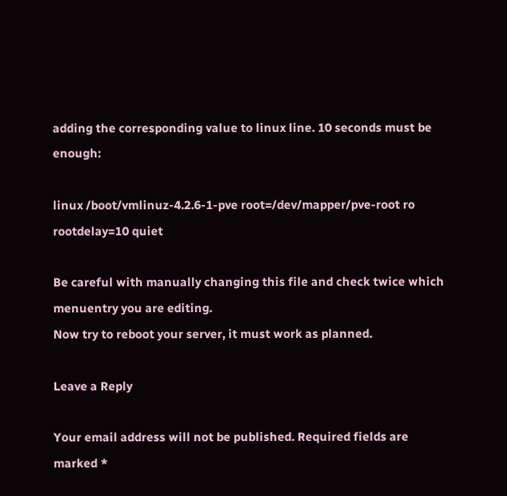adding the corresponding value to linux line. 10 seconds must be enough:

linux /boot/vmlinuz-4.2.6-1-pve root=/dev/mapper/pve-root ro rootdelay=10 quiet

Be careful with manually changing this file and check twice which menuentry you are editing.
Now try to reboot your server, it must work as planned.

Leave a Reply

Your email address will not be published. Required fields are marked *